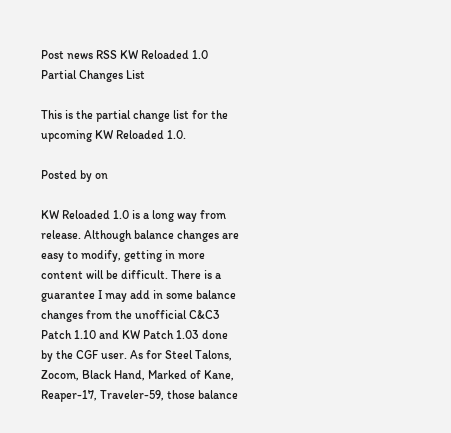Post news RSS KW Reloaded 1.0 Partial Changes List

This is the partial change list for the upcoming KW Reloaded 1.0.

Posted by on

KW Reloaded 1.0 is a long way from release. Although balance changes are easy to modify, getting in more content will be difficult. There is a guarantee I may add in some balance changes from the unofficial C&C3 Patch 1.10 and KW Patch 1.03 done by the CGF user. As for Steel Talons, Zocom, Black Hand, Marked of Kane, Reaper-17, Traveler-59, those balance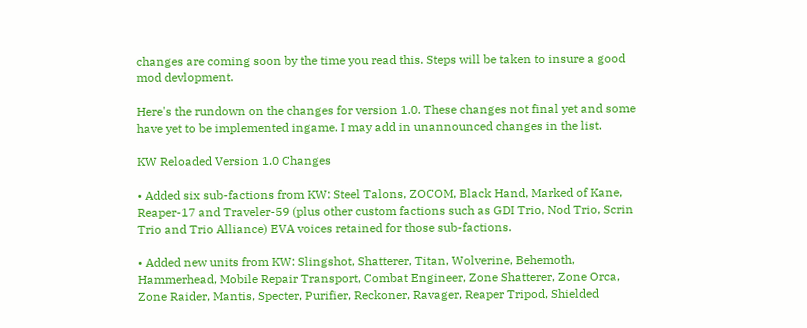changes are coming soon by the time you read this. Steps will be taken to insure a good mod devlopment.

Here's the rundown on the changes for version 1.0. These changes not final yet and some have yet to be implemented ingame. I may add in unannounced changes in the list.

KW Reloaded Version 1.0 Changes

• Added six sub-factions from KW: Steel Talons, ZOCOM, Black Hand, Marked of Kane, Reaper-17 and Traveler-59 (plus other custom factions such as GDI Trio, Nod Trio, Scrin Trio and Trio Alliance) EVA voices retained for those sub-factions.

• Added new units from KW: Slingshot, Shatterer, Titan, Wolverine, Behemoth, Hammerhead, Mobile Repair Transport, Combat Engineer, Zone Shatterer, Zone Orca, Zone Raider, Mantis, Specter, Purifier, Reckoner, Ravager, Reaper Tripod, Shielded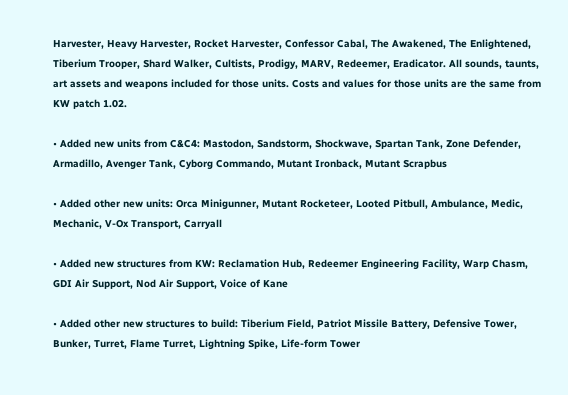Harvester, Heavy Harvester, Rocket Harvester, Confessor Cabal, The Awakened, The Enlightened, Tiberium Trooper, Shard Walker, Cultists, Prodigy, MARV, Redeemer, Eradicator. All sounds, taunts, art assets and weapons included for those units. Costs and values for those units are the same from KW patch 1.02.

• Added new units from C&C4: Mastodon, Sandstorm, Shockwave, Spartan Tank, Zone Defender, Armadillo, Avenger Tank, Cyborg Commando, Mutant Ironback, Mutant Scrapbus

• Added other new units: Orca Minigunner, Mutant Rocketeer, Looted Pitbull, Ambulance, Medic, Mechanic, V-Ox Transport, Carryall

• Added new structures from KW: Reclamation Hub, Redeemer Engineering Facility, Warp Chasm, GDI Air Support, Nod Air Support, Voice of Kane

• Added other new structures to build: Tiberium Field, Patriot Missile Battery, Defensive Tower, Bunker, Turret, Flame Turret, Lightning Spike, Life-form Tower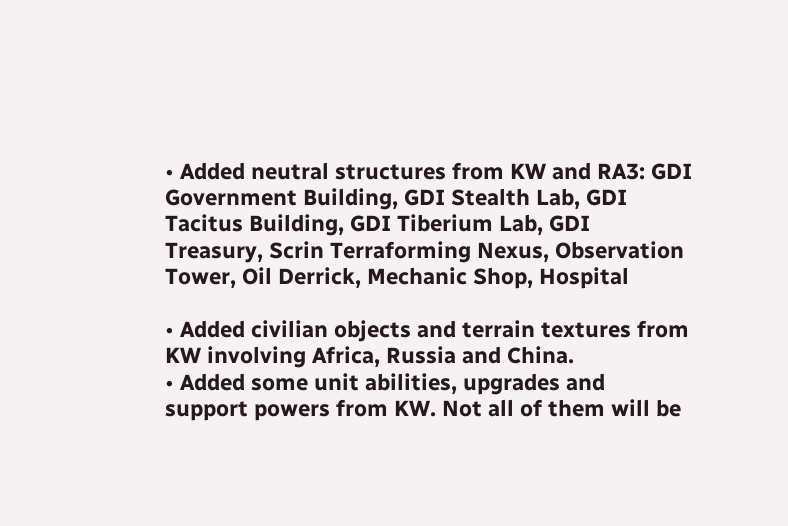• Added neutral structures from KW and RA3: GDI Government Building, GDI Stealth Lab, GDI Tacitus Building, GDI Tiberium Lab, GDI Treasury, Scrin Terraforming Nexus, Observation Tower, Oil Derrick, Mechanic Shop, Hospital

• Added civilian objects and terrain textures from KW involving Africa, Russia and China.
• Added some unit abilities, upgrades and support powers from KW. Not all of them will be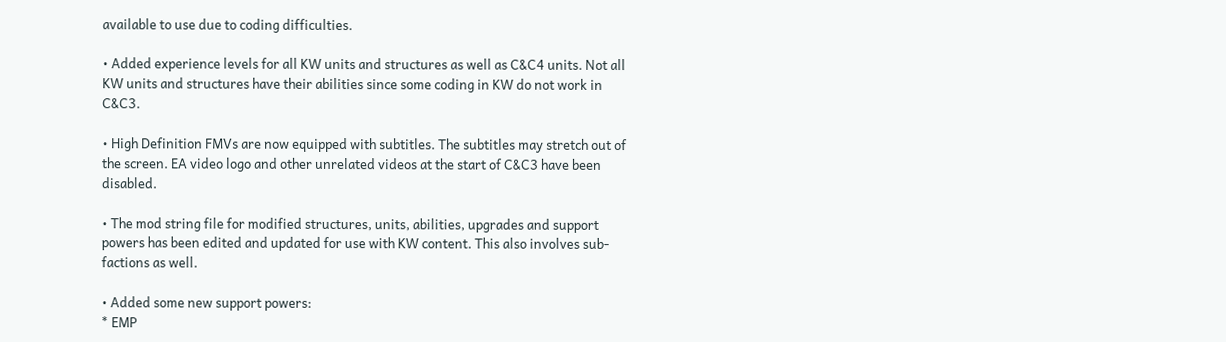available to use due to coding difficulties.

• Added experience levels for all KW units and structures as well as C&C4 units. Not all KW units and structures have their abilities since some coding in KW do not work in C&C3.

• High Definition FMVs are now equipped with subtitles. The subtitles may stretch out of the screen. EA video logo and other unrelated videos at the start of C&C3 have been disabled.

• The mod string file for modified structures, units, abilities, upgrades and support powers has been edited and updated for use with KW content. This also involves sub-factions as well.

• Added some new support powers:
* EMP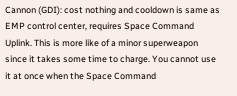Cannon (GDI): cost nothing and cooldown is same as EMP control center, requires Space Command Uplink. This is more like of a minor superweapon since it takes some time to charge. You cannot use it at once when the Space Command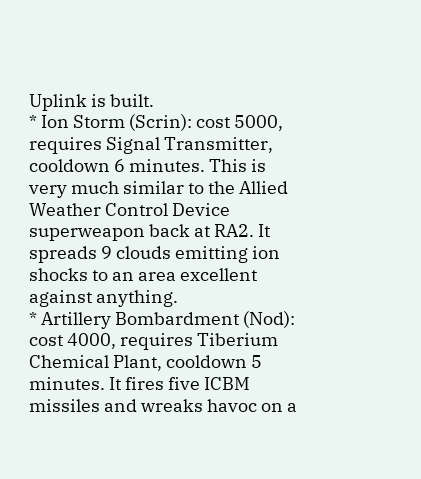Uplink is built.
* Ion Storm (Scrin): cost 5000, requires Signal Transmitter, cooldown 6 minutes. This is very much similar to the Allied Weather Control Device superweapon back at RA2. It spreads 9 clouds emitting ion shocks to an area excellent against anything.
* Artillery Bombardment (Nod): cost 4000, requires Tiberium Chemical Plant, cooldown 5 minutes. It fires five ICBM missiles and wreaks havoc on a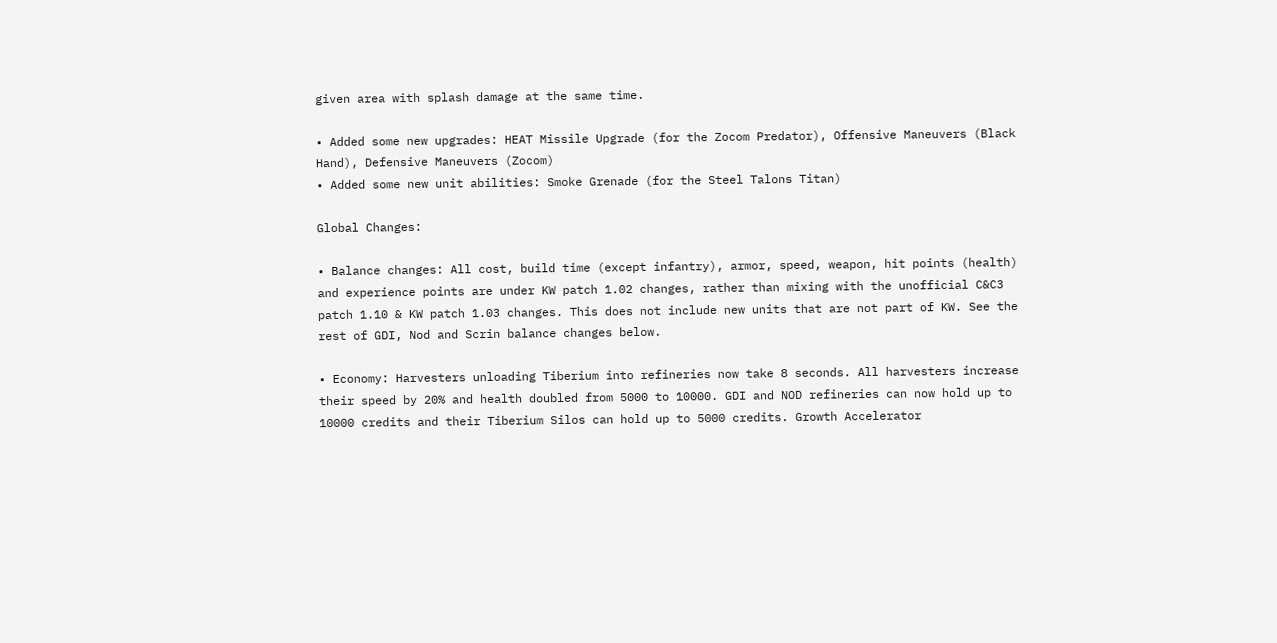given area with splash damage at the same time.

• Added some new upgrades: HEAT Missile Upgrade (for the Zocom Predator), Offensive Maneuvers (Black Hand), Defensive Maneuvers (Zocom)
• Added some new unit abilities: Smoke Grenade (for the Steel Talons Titan)

Global Changes:

• Balance changes: All cost, build time (except infantry), armor, speed, weapon, hit points (health) and experience points are under KW patch 1.02 changes, rather than mixing with the unofficial C&C3 patch 1.10 & KW patch 1.03 changes. This does not include new units that are not part of KW. See the rest of GDI, Nod and Scrin balance changes below.

• Economy: Harvesters unloading Tiberium into refineries now take 8 seconds. All harvesters increase their speed by 20% and health doubled from 5000 to 10000. GDI and NOD refineries can now hold up to 10000 credits and their Tiberium Silos can hold up to 5000 credits. Growth Accelerator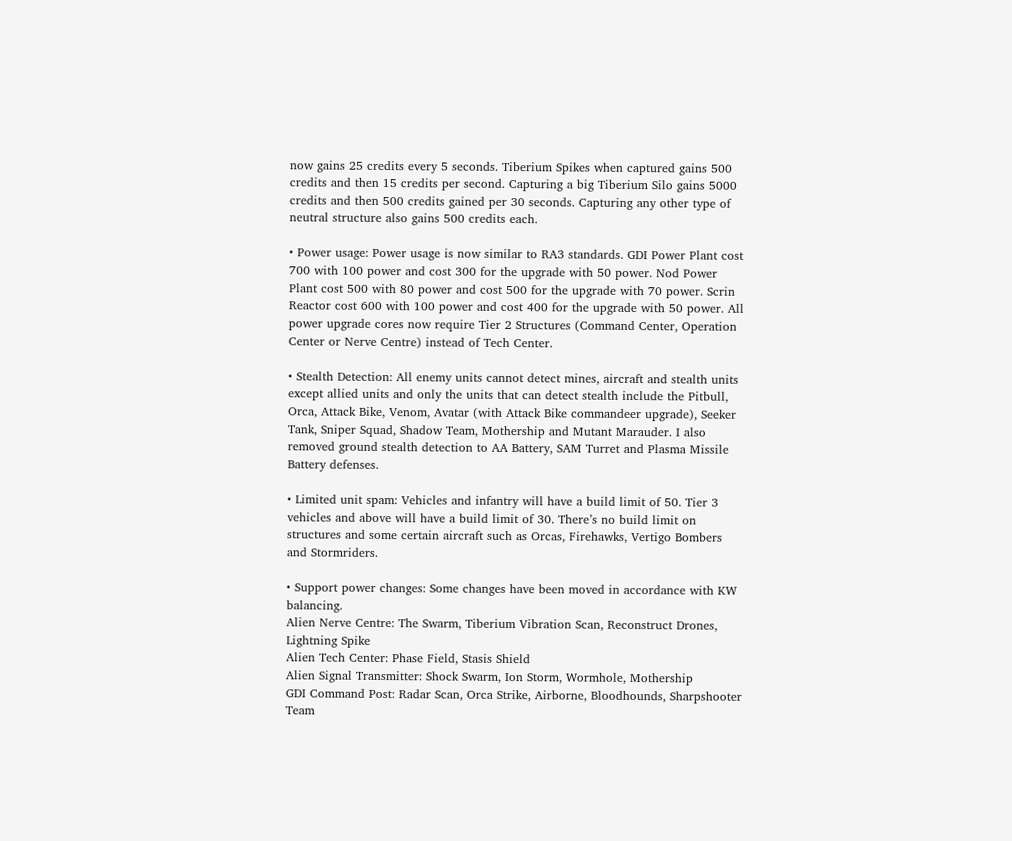now gains 25 credits every 5 seconds. Tiberium Spikes when captured gains 500 credits and then 15 credits per second. Capturing a big Tiberium Silo gains 5000 credits and then 500 credits gained per 30 seconds. Capturing any other type of neutral structure also gains 500 credits each.

• Power usage: Power usage is now similar to RA3 standards. GDI Power Plant cost 700 with 100 power and cost 300 for the upgrade with 50 power. Nod Power Plant cost 500 with 80 power and cost 500 for the upgrade with 70 power. Scrin Reactor cost 600 with 100 power and cost 400 for the upgrade with 50 power. All power upgrade cores now require Tier 2 Structures (Command Center, Operation Center or Nerve Centre) instead of Tech Center.

• Stealth Detection: All enemy units cannot detect mines, aircraft and stealth units except allied units and only the units that can detect stealth include the Pitbull, Orca, Attack Bike, Venom, Avatar (with Attack Bike commandeer upgrade), Seeker Tank, Sniper Squad, Shadow Team, Mothership and Mutant Marauder. I also removed ground stealth detection to AA Battery, SAM Turret and Plasma Missile Battery defenses.

• Limited unit spam: Vehicles and infantry will have a build limit of 50. Tier 3 vehicles and above will have a build limit of 30. There’s no build limit on structures and some certain aircraft such as Orcas, Firehawks, Vertigo Bombers and Stormriders.

• Support power changes: Some changes have been moved in accordance with KW balancing.
Alien Nerve Centre: The Swarm, Tiberium Vibration Scan, Reconstruct Drones, Lightning Spike
Alien Tech Center: Phase Field, Stasis Shield
Alien Signal Transmitter: Shock Swarm, Ion Storm, Wormhole, Mothership
GDI Command Post: Radar Scan, Orca Strike, Airborne, Bloodhounds, Sharpshooter Team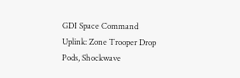GDI Space Command Uplink: Zone Trooper Drop Pods, Shockwave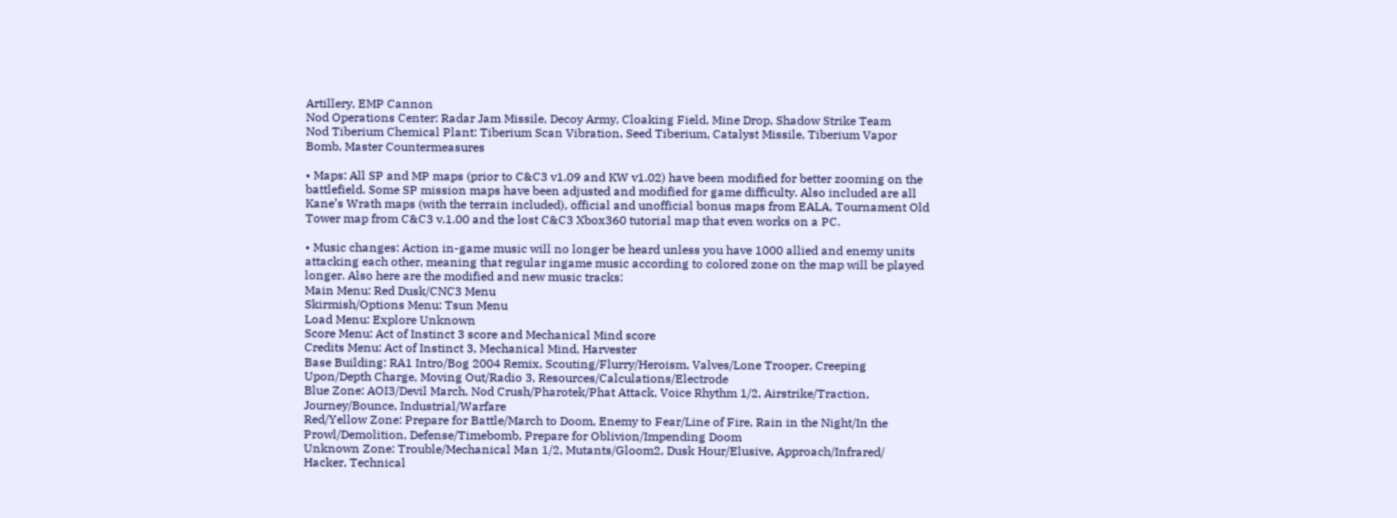Artillery, EMP Cannon
Nod Operations Center: Radar Jam Missile, Decoy Army, Cloaking Field, Mine Drop, Shadow Strike Team
Nod Tiberium Chemical Plant: Tiberium Scan Vibration, Seed Tiberium, Catalyst Missile, Tiberium Vapor Bomb, Master Countermeasures

• Maps: All SP and MP maps (prior to C&C3 v1.09 and KW v1.02) have been modified for better zooming on the battlefield. Some SP mission maps have been adjusted and modified for game difficulty. Also included are all Kane’s Wrath maps (with the terrain included), official and unofficial bonus maps from EALA, Tournament Old Tower map from C&C3 v.1.00 and the lost C&C3 Xbox360 tutorial map that even works on a PC.

• Music changes: Action in-game music will no longer be heard unless you have 1000 allied and enemy units attacking each other, meaning that regular ingame music according to colored zone on the map will be played longer. Also here are the modified and new music tracks:
Main Menu: Red Dusk/CNC3 Menu
Skirmish/Options Menu: Tsun Menu
Load Menu: Explore Unknown
Score Menu: Act of Instinct 3 score and Mechanical Mind score
Credits Menu: Act of Instinct 3, Mechanical Mind, Harvester
Base Building: RA1 Intro/Bog 2004 Remix, Scouting/Flurry/Heroism, Valves/Lone Trooper, Creeping Upon/Depth Charge, Moving Out/Radio 3, Resources/Calculations/Electrode
Blue Zone: AOI3/Devil March, Nod Crush/Pharotek/Phat Attack, Voice Rhythm 1/2, Airstrike/Traction, Journey/Bounce, Industrial/Warfare
Red/Yellow Zone: Prepare for Battle/March to Doom, Enemy to Fear/Line of Fire, Rain in the Night/In the Prowl/Demolition, Defense/Timebomb, Prepare for Oblivion/Impending Doom
Unknown Zone: Trouble/Mechanical Man 1/2, Mutants/Gloom2, Dusk Hour/Elusive, Approach/Infrared/
Hacker, Technical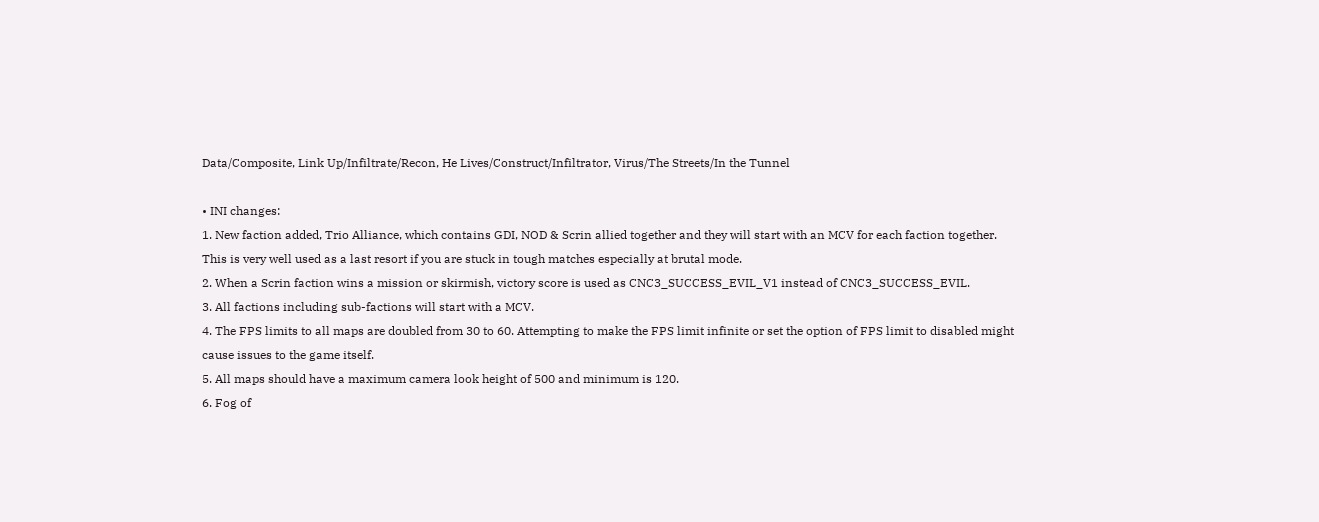Data/Composite, Link Up/Infiltrate/Recon, He Lives/Construct/Infiltrator, Virus/The Streets/In the Tunnel

• INI changes:
1. New faction added, Trio Alliance, which contains GDI, NOD & Scrin allied together and they will start with an MCV for each faction together. This is very well used as a last resort if you are stuck in tough matches especially at brutal mode.
2. When a Scrin faction wins a mission or skirmish, victory score is used as CNC3_SUCCESS_EVIL_V1 instead of CNC3_SUCCESS_EVIL.
3. All factions including sub-factions will start with a MCV.
4. The FPS limits to all maps are doubled from 30 to 60. Attempting to make the FPS limit infinite or set the option of FPS limit to disabled might cause issues to the game itself.
5. All maps should have a maximum camera look height of 500 and minimum is 120.
6. Fog of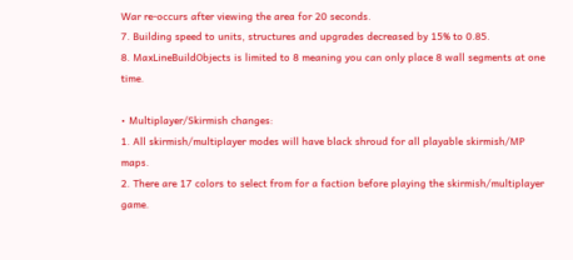War re-occurs after viewing the area for 20 seconds.
7. Building speed to units, structures and upgrades decreased by 15% to 0.85.
8. MaxLineBuildObjects is limited to 8 meaning you can only place 8 wall segments at one time.

• Multiplayer/Skirmish changes:
1. All skirmish/multiplayer modes will have black shroud for all playable skirmish/MP maps.
2. There are 17 colors to select from for a faction before playing the skirmish/multiplayer game.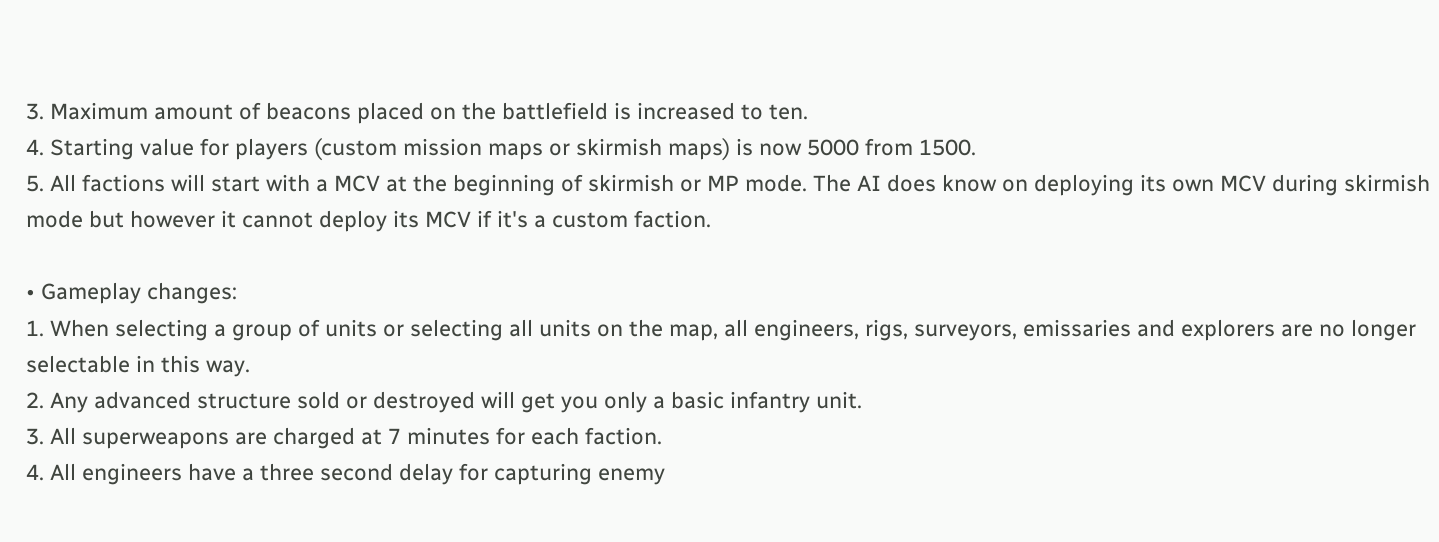3. Maximum amount of beacons placed on the battlefield is increased to ten.
4. Starting value for players (custom mission maps or skirmish maps) is now 5000 from 1500.
5. All factions will start with a MCV at the beginning of skirmish or MP mode. The AI does know on deploying its own MCV during skirmish mode but however it cannot deploy its MCV if it's a custom faction.

• Gameplay changes:
1. When selecting a group of units or selecting all units on the map, all engineers, rigs, surveyors, emissaries and explorers are no longer selectable in this way.
2. Any advanced structure sold or destroyed will get you only a basic infantry unit.
3. All superweapons are charged at 7 minutes for each faction.
4. All engineers have a three second delay for capturing enemy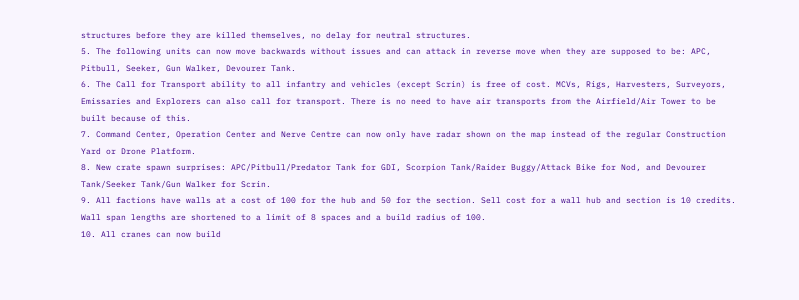structures before they are killed themselves, no delay for neutral structures.
5. The following units can now move backwards without issues and can attack in reverse move when they are supposed to be: APC, Pitbull, Seeker, Gun Walker, Devourer Tank.
6. The Call for Transport ability to all infantry and vehicles (except Scrin) is free of cost. MCVs, Rigs, Harvesters, Surveyors, Emissaries and Explorers can also call for transport. There is no need to have air transports from the Airfield/Air Tower to be built because of this.
7. Command Center, Operation Center and Nerve Centre can now only have radar shown on the map instead of the regular Construction Yard or Drone Platform.
8. New crate spawn surprises: APC/Pitbull/Predator Tank for GDI, Scorpion Tank/Raider Buggy/Attack Bike for Nod, and Devourer Tank/Seeker Tank/Gun Walker for Scrin.
9. All factions have walls at a cost of 100 for the hub and 50 for the section. Sell cost for a wall hub and section is 10 credits. Wall span lengths are shortened to a limit of 8 spaces and a build radius of 100.
10. All cranes can now build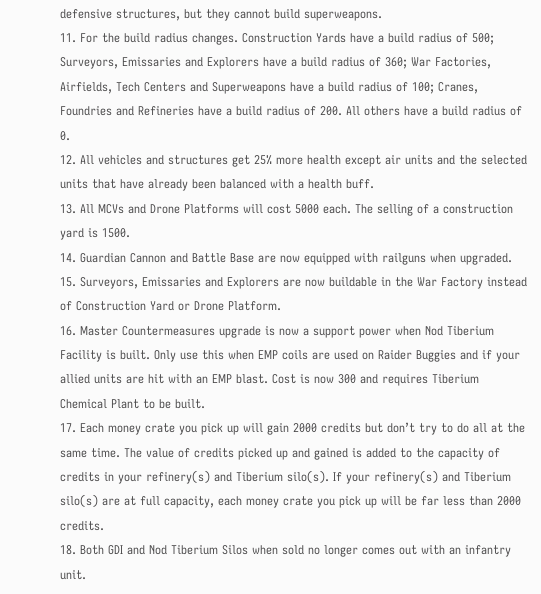defensive structures, but they cannot build superweapons.
11. For the build radius changes. Construction Yards have a build radius of 500; Surveyors, Emissaries and Explorers have a build radius of 360; War Factories, Airfields, Tech Centers and Superweapons have a build radius of 100; Cranes, Foundries and Refineries have a build radius of 200. All others have a build radius of 0.
12. All vehicles and structures get 25% more health except air units and the selected units that have already been balanced with a health buff.
13. All MCVs and Drone Platforms will cost 5000 each. The selling of a construction yard is 1500.
14. Guardian Cannon and Battle Base are now equipped with railguns when upgraded.
15. Surveyors, Emissaries and Explorers are now buildable in the War Factory instead of Construction Yard or Drone Platform.
16. Master Countermeasures upgrade is now a support power when Nod Tiberium Facility is built. Only use this when EMP coils are used on Raider Buggies and if your allied units are hit with an EMP blast. Cost is now 300 and requires Tiberium Chemical Plant to be built.
17. Each money crate you pick up will gain 2000 credits but don’t try to do all at the same time. The value of credits picked up and gained is added to the capacity of credits in your refinery(s) and Tiberium silo(s). If your refinery(s) and Tiberium silo(s) are at full capacity, each money crate you pick up will be far less than 2000 credits.
18. Both GDI and Nod Tiberium Silos when sold no longer comes out with an infantry unit.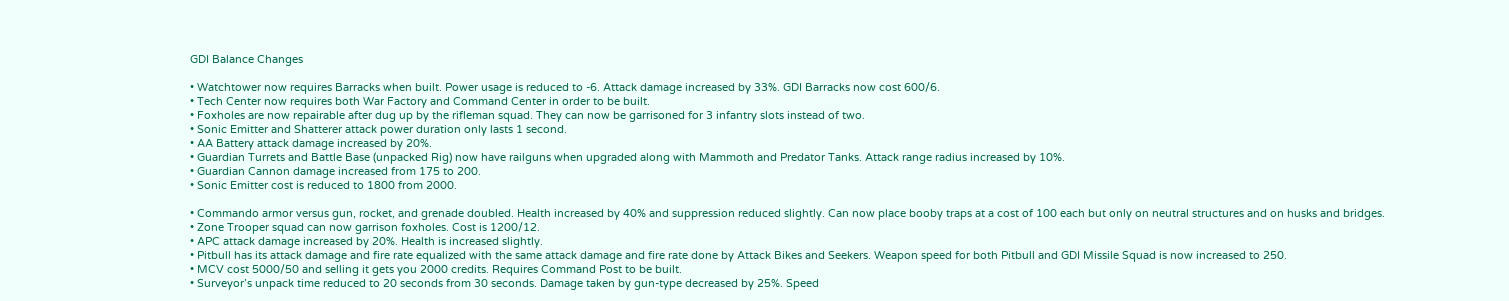GDI Balance Changes

• Watchtower now requires Barracks when built. Power usage is reduced to -6. Attack damage increased by 33%. GDI Barracks now cost 600/6.
• Tech Center now requires both War Factory and Command Center in order to be built.
• Foxholes are now repairable after dug up by the rifleman squad. They can now be garrisoned for 3 infantry slots instead of two.
• Sonic Emitter and Shatterer attack power duration only lasts 1 second.
• AA Battery attack damage increased by 20%.
• Guardian Turrets and Battle Base (unpacked Rig) now have railguns when upgraded along with Mammoth and Predator Tanks. Attack range radius increased by 10%.
• Guardian Cannon damage increased from 175 to 200.
• Sonic Emitter cost is reduced to 1800 from 2000.

• Commando armor versus gun, rocket, and grenade doubled. Health increased by 40% and suppression reduced slightly. Can now place booby traps at a cost of 100 each but only on neutral structures and on husks and bridges.
• Zone Trooper squad can now garrison foxholes. Cost is 1200/12.
• APC attack damage increased by 20%. Health is increased slightly.
• Pitbull has its attack damage and fire rate equalized with the same attack damage and fire rate done by Attack Bikes and Seekers. Weapon speed for both Pitbull and GDI Missile Squad is now increased to 250.
• MCV cost 5000/50 and selling it gets you 2000 credits. Requires Command Post to be built.
• Surveyor’s unpack time reduced to 20 seconds from 30 seconds. Damage taken by gun-type decreased by 25%. Speed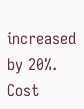increased by 20%. Cost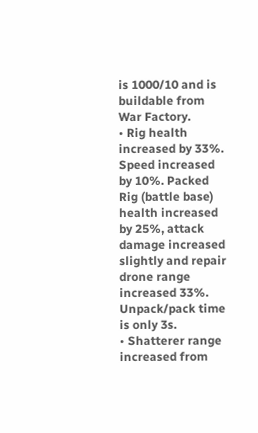is 1000/10 and is buildable from War Factory.
• Rig health increased by 33%. Speed increased by 10%. Packed Rig (battle base) health increased by 25%, attack damage increased slightly and repair drone range increased 33%. Unpack/pack time is only 3s.
• Shatterer range increased from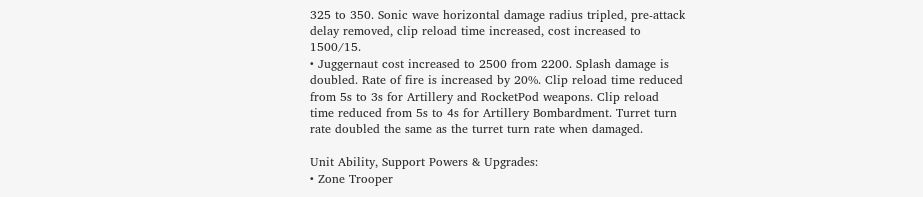325 to 350. Sonic wave horizontal damage radius tripled, pre-attack delay removed, clip reload time increased, cost increased to 1500/15.
• Juggernaut cost increased to 2500 from 2200. Splash damage is doubled. Rate of fire is increased by 20%. Clip reload time reduced from 5s to 3s for Artillery and RocketPod weapons. Clip reload time reduced from 5s to 4s for Artillery Bombardment. Turret turn rate doubled the same as the turret turn rate when damaged.

Unit Ability, Support Powers & Upgrades:
• Zone Trooper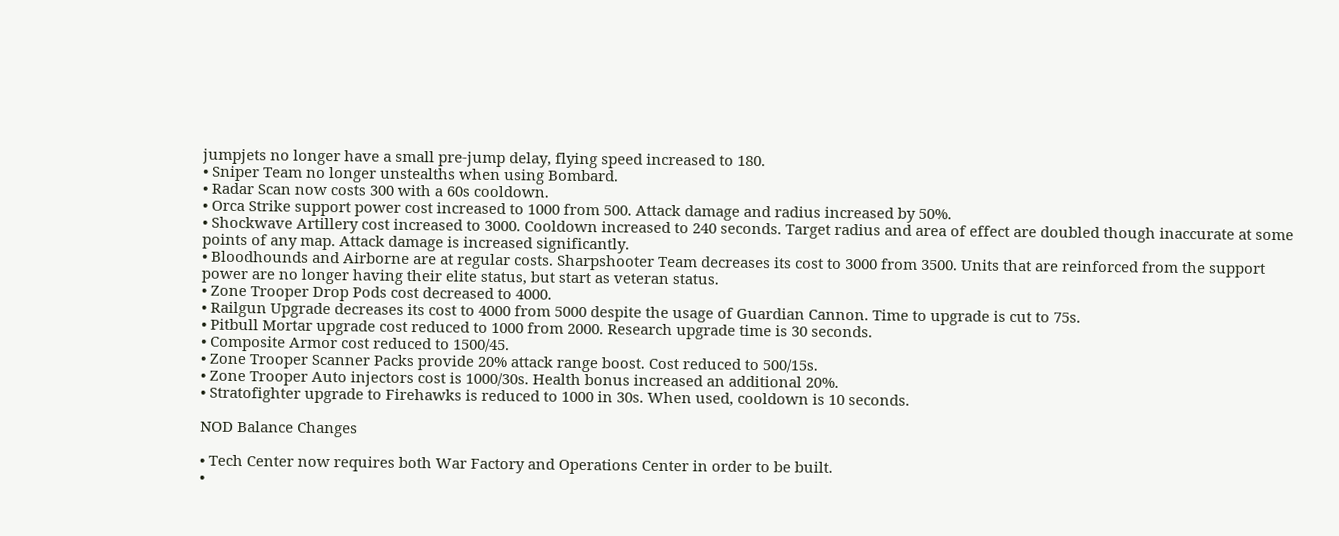jumpjets no longer have a small pre-jump delay, flying speed increased to 180.
• Sniper Team no longer unstealths when using Bombard.
• Radar Scan now costs 300 with a 60s cooldown.
• Orca Strike support power cost increased to 1000 from 500. Attack damage and radius increased by 50%.
• Shockwave Artillery cost increased to 3000. Cooldown increased to 240 seconds. Target radius and area of effect are doubled though inaccurate at some points of any map. Attack damage is increased significantly.
• Bloodhounds and Airborne are at regular costs. Sharpshooter Team decreases its cost to 3000 from 3500. Units that are reinforced from the support power are no longer having their elite status, but start as veteran status.
• Zone Trooper Drop Pods cost decreased to 4000.
• Railgun Upgrade decreases its cost to 4000 from 5000 despite the usage of Guardian Cannon. Time to upgrade is cut to 75s.
• Pitbull Mortar upgrade cost reduced to 1000 from 2000. Research upgrade time is 30 seconds.
• Composite Armor cost reduced to 1500/45.
• Zone Trooper Scanner Packs provide 20% attack range boost. Cost reduced to 500/15s.
• Zone Trooper Auto injectors cost is 1000/30s. Health bonus increased an additional 20%.
• Stratofighter upgrade to Firehawks is reduced to 1000 in 30s. When used, cooldown is 10 seconds.

NOD Balance Changes

• Tech Center now requires both War Factory and Operations Center in order to be built.
•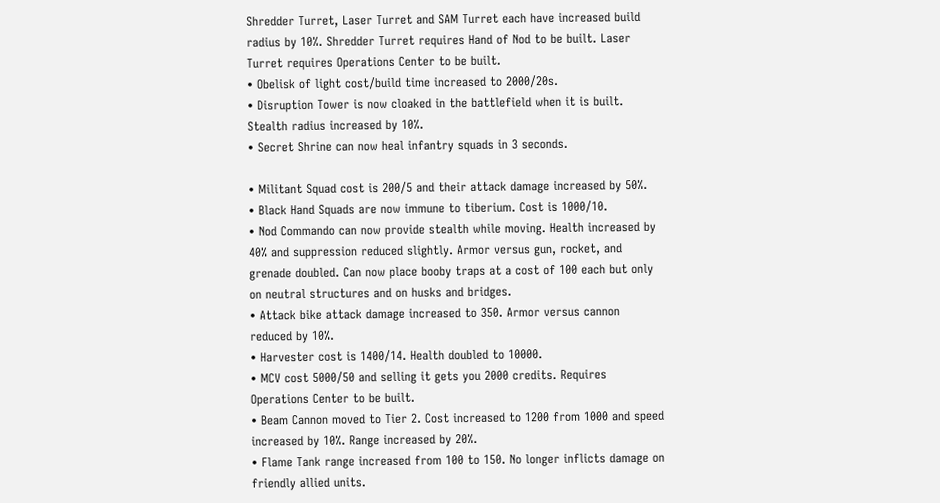Shredder Turret, Laser Turret and SAM Turret each have increased build radius by 10%. Shredder Turret requires Hand of Nod to be built. Laser Turret requires Operations Center to be built.
• Obelisk of light cost/build time increased to 2000/20s.
• Disruption Tower is now cloaked in the battlefield when it is built. Stealth radius increased by 10%.
• Secret Shrine can now heal infantry squads in 3 seconds.

• Militant Squad cost is 200/5 and their attack damage increased by 50%.
• Black Hand Squads are now immune to tiberium. Cost is 1000/10.
• Nod Commando can now provide stealth while moving. Health increased by 40% and suppression reduced slightly. Armor versus gun, rocket, and grenade doubled. Can now place booby traps at a cost of 100 each but only on neutral structures and on husks and bridges.
• Attack bike attack damage increased to 350. Armor versus cannon reduced by 10%.
• Harvester cost is 1400/14. Health doubled to 10000.
• MCV cost 5000/50 and selling it gets you 2000 credits. Requires Operations Center to be built.
• Beam Cannon moved to Tier 2. Cost increased to 1200 from 1000 and speed increased by 10%. Range increased by 20%.
• Flame Tank range increased from 100 to 150. No longer inflicts damage on friendly allied units.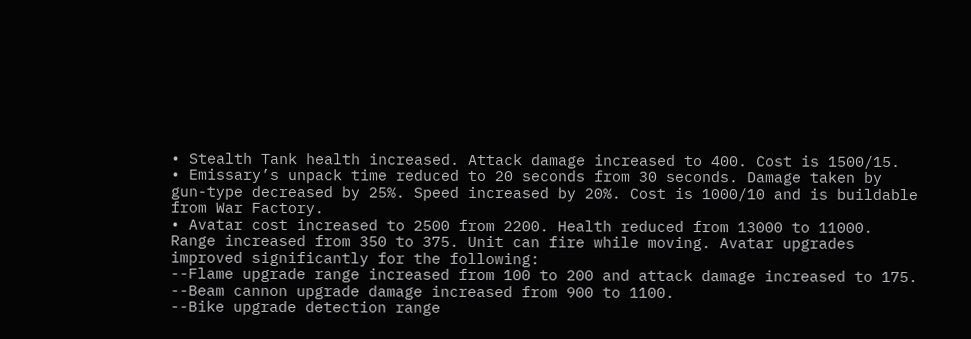• Stealth Tank health increased. Attack damage increased to 400. Cost is 1500/15.
• Emissary’s unpack time reduced to 20 seconds from 30 seconds. Damage taken by gun-type decreased by 25%. Speed increased by 20%. Cost is 1000/10 and is buildable from War Factory.
• Avatar cost increased to 2500 from 2200. Health reduced from 13000 to 11000. Range increased from 350 to 375. Unit can fire while moving. Avatar upgrades improved significantly for the following:
--Flame upgrade range increased from 100 to 200 and attack damage increased to 175.
--Beam cannon upgrade damage increased from 900 to 1100.
--Bike upgrade detection range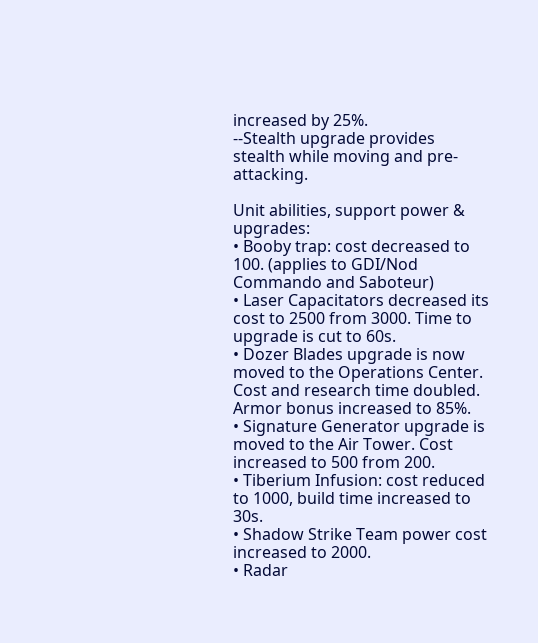increased by 25%.
--Stealth upgrade provides stealth while moving and pre-attacking.

Unit abilities, support power & upgrades:
• Booby trap: cost decreased to 100. (applies to GDI/Nod Commando and Saboteur)
• Laser Capacitators decreased its cost to 2500 from 3000. Time to upgrade is cut to 60s.
• Dozer Blades upgrade is now moved to the Operations Center. Cost and research time doubled. Armor bonus increased to 85%.
• Signature Generator upgrade is moved to the Air Tower. Cost increased to 500 from 200.
• Tiberium Infusion: cost reduced to 1000, build time increased to 30s.
• Shadow Strike Team power cost increased to 2000.
• Radar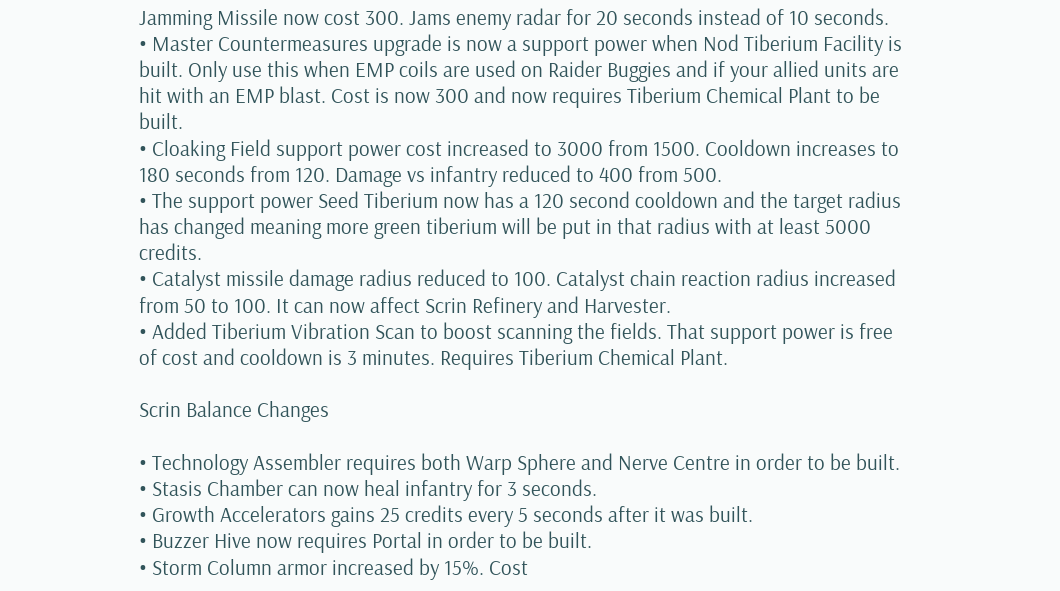Jamming Missile now cost 300. Jams enemy radar for 20 seconds instead of 10 seconds.
• Master Countermeasures upgrade is now a support power when Nod Tiberium Facility is built. Only use this when EMP coils are used on Raider Buggies and if your allied units are hit with an EMP blast. Cost is now 300 and now requires Tiberium Chemical Plant to be built.
• Cloaking Field support power cost increased to 3000 from 1500. Cooldown increases to 180 seconds from 120. Damage vs infantry reduced to 400 from 500.
• The support power Seed Tiberium now has a 120 second cooldown and the target radius has changed meaning more green tiberium will be put in that radius with at least 5000 credits.
• Catalyst missile damage radius reduced to 100. Catalyst chain reaction radius increased from 50 to 100. It can now affect Scrin Refinery and Harvester.
• Added Tiberium Vibration Scan to boost scanning the fields. That support power is free of cost and cooldown is 3 minutes. Requires Tiberium Chemical Plant.

Scrin Balance Changes

• Technology Assembler requires both Warp Sphere and Nerve Centre in order to be built.
• Stasis Chamber can now heal infantry for 3 seconds.
• Growth Accelerators gains 25 credits every 5 seconds after it was built.
• Buzzer Hive now requires Portal in order to be built.
• Storm Column armor increased by 15%. Cost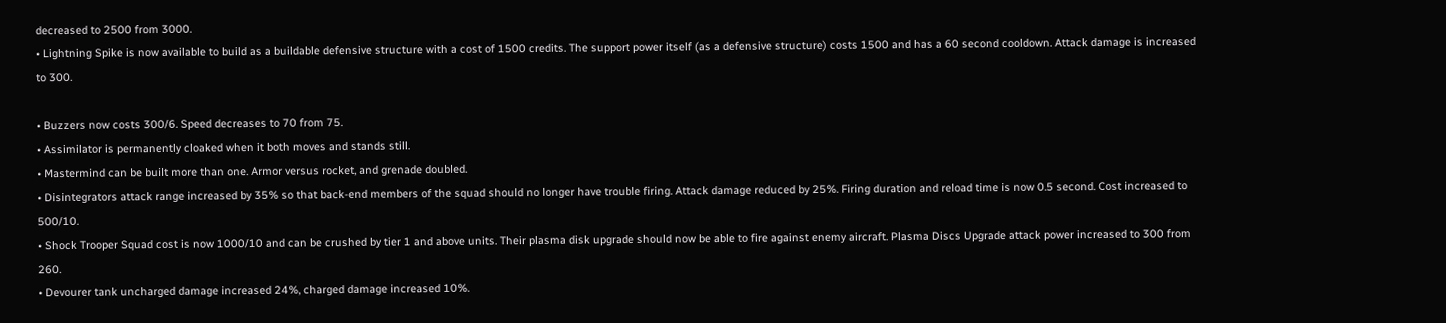decreased to 2500 from 3000.
• Lightning Spike is now available to build as a buildable defensive structure with a cost of 1500 credits. The support power itself (as a defensive structure) costs 1500 and has a 60 second cooldown. Attack damage is increased to 300.

• Buzzers now costs 300/6. Speed decreases to 70 from 75.
• Assimilator is permanently cloaked when it both moves and stands still.
• Mastermind can be built more than one. Armor versus rocket, and grenade doubled.
• Disintegrators attack range increased by 35% so that back-end members of the squad should no longer have trouble firing. Attack damage reduced by 25%. Firing duration and reload time is now 0.5 second. Cost increased to 500/10.
• Shock Trooper Squad cost is now 1000/10 and can be crushed by tier 1 and above units. Their plasma disk upgrade should now be able to fire against enemy aircraft. Plasma Discs Upgrade attack power increased to 300 from 260.
• Devourer tank uncharged damage increased 24%, charged damage increased 10%.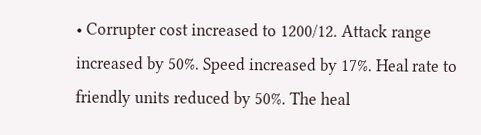• Corrupter cost increased to 1200/12. Attack range increased by 50%. Speed increased by 17%. Heal rate to friendly units reduced by 50%. The heal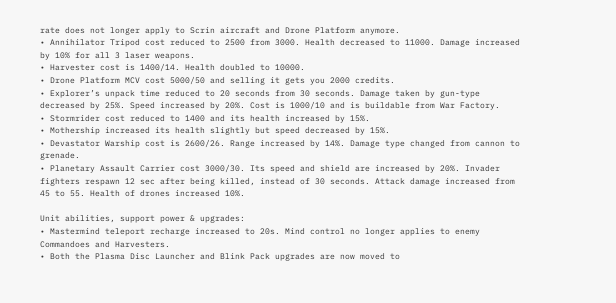rate does not longer apply to Scrin aircraft and Drone Platform anymore.
• Annihilator Tripod cost reduced to 2500 from 3000. Health decreased to 11000. Damage increased by 10% for all 3 laser weapons.
• Harvester cost is 1400/14. Health doubled to 10000.
• Drone Platform MCV cost 5000/50 and selling it gets you 2000 credits.
• Explorer’s unpack time reduced to 20 seconds from 30 seconds. Damage taken by gun-type decreased by 25%. Speed increased by 20%. Cost is 1000/10 and is buildable from War Factory.
• Stormrider cost reduced to 1400 and its health increased by 15%.
• Mothership increased its health slightly but speed decreased by 15%.
• Devastator Warship cost is 2600/26. Range increased by 14%. Damage type changed from cannon to grenade.
• Planetary Assault Carrier cost 3000/30. Its speed and shield are increased by 20%. Invader fighters respawn 12 sec after being killed, instead of 30 seconds. Attack damage increased from 45 to 55. Health of drones increased 10%.

Unit abilities, support power & upgrades:
• Mastermind teleport recharge increased to 20s. Mind control no longer applies to enemy Commandoes and Harvesters.
• Both the Plasma Disc Launcher and Blink Pack upgrades are now moved to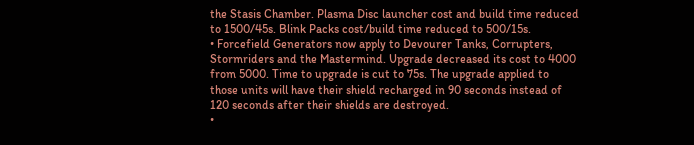the Stasis Chamber. Plasma Disc launcher cost and build time reduced to 1500/45s. Blink Packs cost/build time reduced to 500/15s.
• Forcefield Generators now apply to Devourer Tanks, Corrupters, Stormriders and the Mastermind. Upgrade decreased its cost to 4000 from 5000. Time to upgrade is cut to 75s. The upgrade applied to those units will have their shield recharged in 90 seconds instead of 120 seconds after their shields are destroyed.
•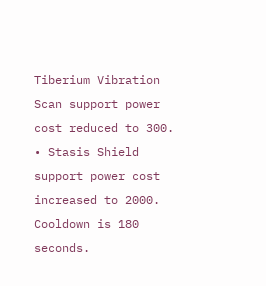Tiberium Vibration Scan support power cost reduced to 300.
• Stasis Shield support power cost increased to 2000. Cooldown is 180 seconds.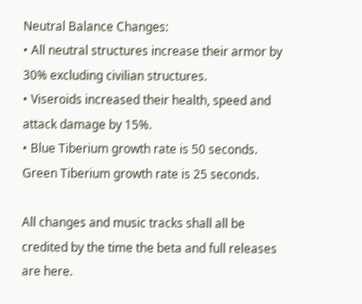Neutral Balance Changes:
• All neutral structures increase their armor by 30% excluding civilian structures.
• Viseroids increased their health, speed and attack damage by 15%.
• Blue Tiberium growth rate is 50 seconds. Green Tiberium growth rate is 25 seconds.

All changes and music tracks shall all be credited by the time the beta and full releases are here.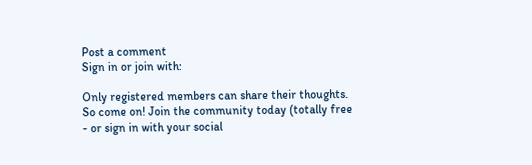Post a comment
Sign in or join with:

Only registered members can share their thoughts. So come on! Join the community today (totally free - or sign in with your social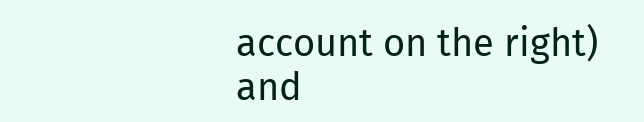account on the right) and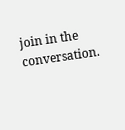join in the conversation.